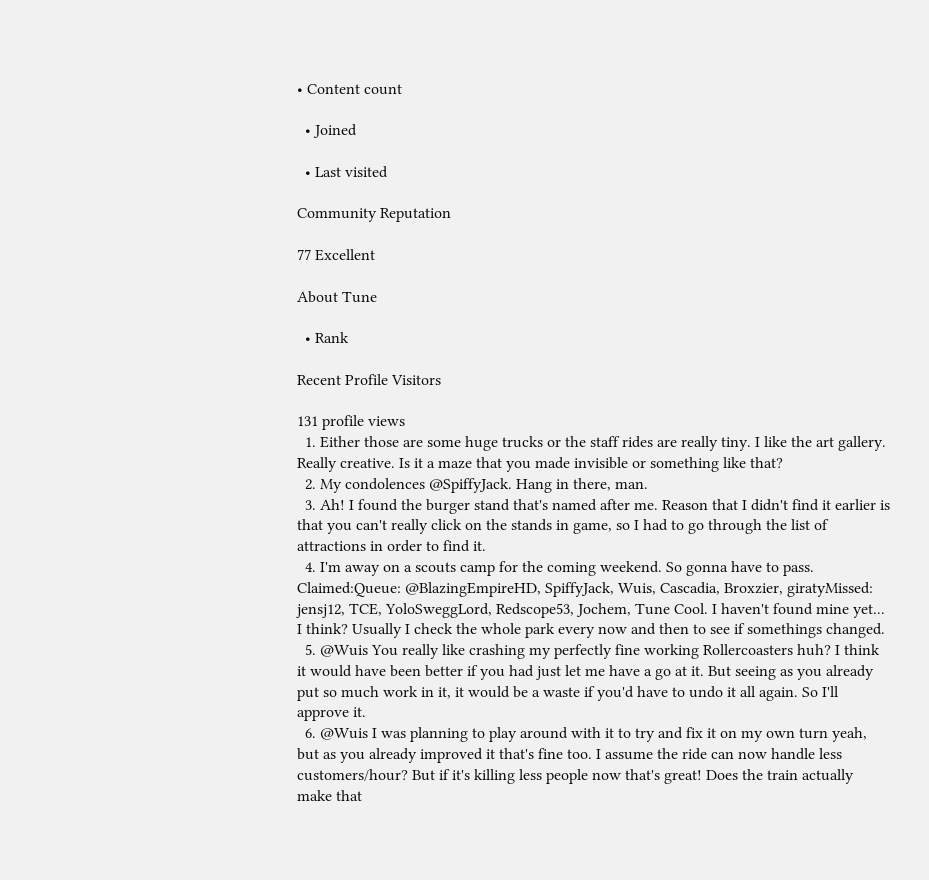• Content count

  • Joined

  • Last visited

Community Reputation

77 Excellent

About Tune

  • Rank

Recent Profile Visitors

131 profile views
  1. Either those are some huge trucks or the staff rides are really tiny. I like the art gallery. Really creative. Is it a maze that you made invisible or something like that?
  2. My condolences @SpiffyJack. Hang in there, man.
  3. Ah! I found the burger stand that's named after me. Reason that I didn't find it earlier is that you can't really click on the stands in game, so I had to go through the list of attractions in order to find it.
  4. I'm away on a scouts camp for the coming weekend. So gonna have to pass. Claimed:Queue: @BlazingEmpireHD, SpiffyJack, Wuis, Cascadia, Broxzier, giratyMissed: jensj12, TCE, YoloSweggLord, Redscope53, Jochem, Tune Cool. I haven't found mine yet... I think? Usually I check the whole park every now and then to see if somethings changed.
  5. @Wuis You really like crashing my perfectly fine working Rollercoasters huh? I think it would have been better if you had just let me have a go at it. But seeing as you already put so much work in it, it would be a waste if you'd have to undo it all again. So I'll approve it.
  6. @Wuis I was planning to play around with it to try and fix it on my own turn yeah, but as you already improved it that's fine too. I assume the ride can now handle less customers/hour? But if it's killing less people now that's great! Does the train actually make that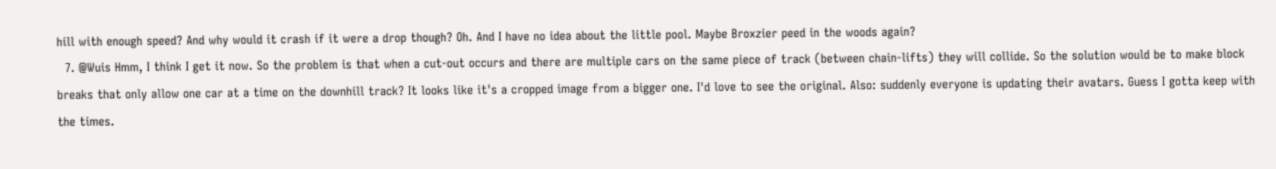hill with enough speed? And why would it crash if it were a drop though? Oh. And I have no idea about the little pool. Maybe Broxzier peed in the woods again?
  7. @Wuis Hmm, I think I get it now. So the problem is that when a cut-out occurs and there are multiple cars on the same piece of track (between chain-lifts) they will collide. So the solution would be to make block breaks that only allow one car at a time on the downhill track? It looks like it's a cropped image from a bigger one. I'd love to see the original. Also: suddenly everyone is updating their avatars. Guess I gotta keep with the times.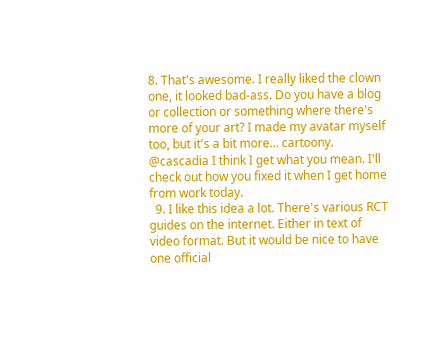8. That's awesome. I really liked the clown one, it looked bad-ass. Do you have a blog or collection or something where there's more of your art? I made my avatar myself too, but it's a bit more... cartoony. @cascadia I think I get what you mean. I'll check out how you fixed it when I get home from work today.
  9. I like this idea a lot. There's various RCT guides on the internet. Either in text of video format. But it would be nice to have one official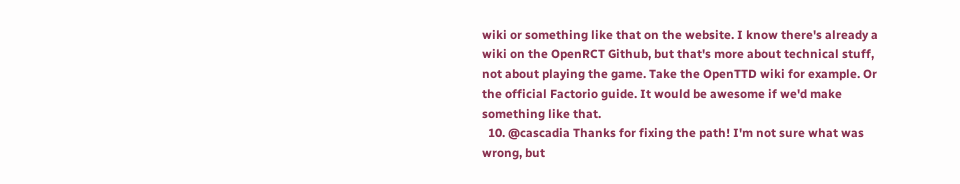wiki or something like that on the website. I know there's already a wiki on the OpenRCT Github, but that's more about technical stuff, not about playing the game. Take the OpenTTD wiki for example. Or the official Factorio guide. It would be awesome if we'd make something like that.
  10. @cascadia Thanks for fixing the path! I'm not sure what was wrong, but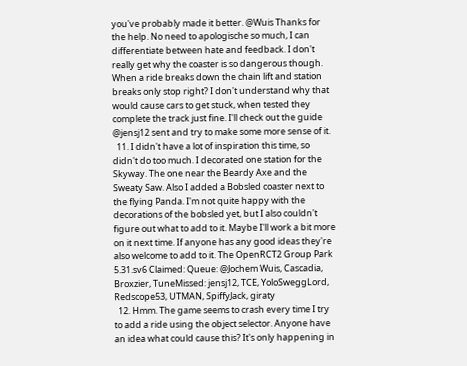you've probably made it better. @Wuis Thanks for the help. No need to apologische so much, I can differentiate between hate and feedback. I don't really get why the coaster is so dangerous though. When a ride breaks down the chain lift and station breaks only stop right? I don't understand why that would cause cars to get stuck, when tested they complete the track just fine. I'll check out the guide @jensj12 sent and try to make some more sense of it.
  11. I didn't have a lot of inspiration this time, so didn't do too much. I decorated one station for the Skyway. The one near the Beardy Axe and the Sweaty Saw. Also I added a Bobsled coaster next to the flying Panda. I'm not quite happy with the decorations of the bobsled yet, but I also couldn't figure out what to add to it. Maybe I'll work a bit more on it next time. If anyone has any good ideas they're also welcome to add to it. The OpenRCT2 Group Park 5.31.sv6 Claimed: Queue: @Jochem Wuis, Cascadia, Broxzier, TuneMissed: jensj12, TCE, YoloSweggLord, Redscope53, UTMAN, SpiffyJack, giraty
  12. Hmm. The game seems to crash every time I try to add a ride using the object selector. Anyone have an idea what could cause this? It's only happening in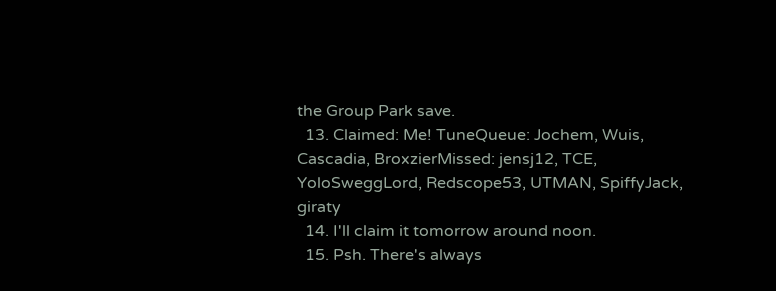the Group Park save.
  13. Claimed: Me! TuneQueue: Jochem, Wuis, Cascadia, BroxzierMissed: jensj12, TCE, YoloSweggLord, Redscope53, UTMAN, SpiffyJack, giraty
  14. I'll claim it tomorrow around noon.
  15. Psh. There's always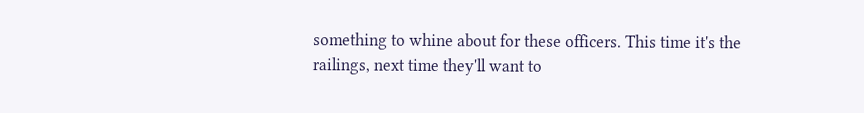something to whine about for these officers. This time it's the railings, next time they'll want to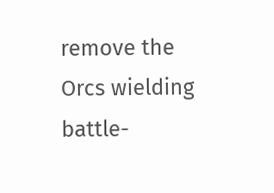remove the Orcs wielding battle-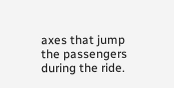axes that jump the passengers during the ride.